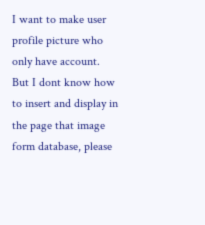I want to make user profile picture who only have account. But I dont know how to insert and display in the page that image form database, please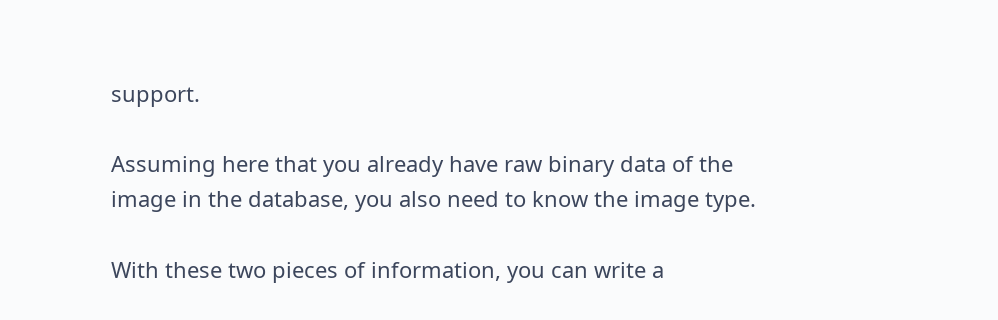support.

Assuming here that you already have raw binary data of the
image in the database, you also need to know the image type.

With these two pieces of information, you can write a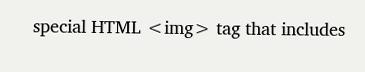special HTML <img> tag that includes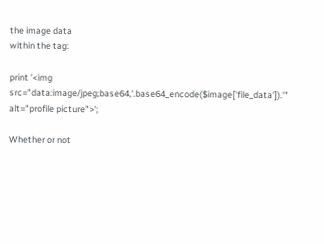the image data
within the tag:

print '<img src="data:image/jpeg;base64,'.base64_encode($image['file_data']).'" alt="profile picture">';

Whether or not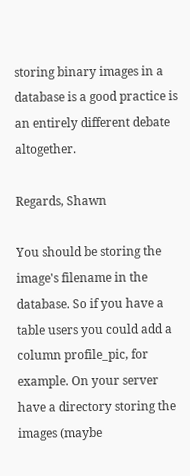storing binary images in a database is a good practice is an entirely different debate altogether.

Regards, Shawn

You should be storing the image's filename in the database. So if you have a table users you could add a column profile_pic, for example. On your server have a directory storing the images (maybe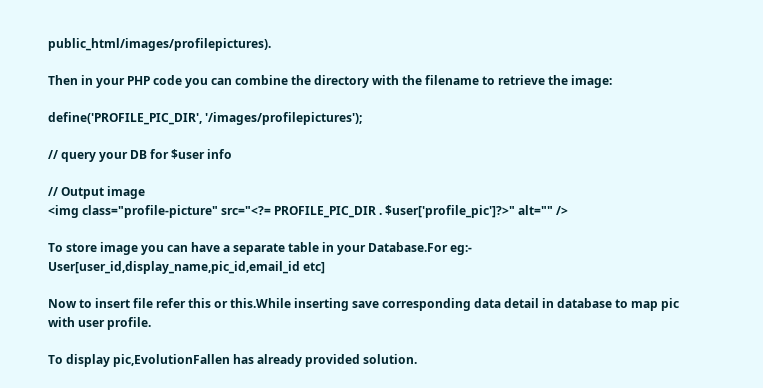public_html/images/profilepictures).

Then in your PHP code you can combine the directory with the filename to retrieve the image:

define('PROFILE_PIC_DIR', '/images/profilepictures');

// query your DB for $user info

// Output image
<img class="profile-picture" src="<?= PROFILE_PIC_DIR . $user['profile_pic']?>" alt="" />

To store image you can have a separate table in your Database.For eg:-
User[user_id,display_name,pic_id,email_id etc]

Now to insert file refer this or this.While inserting save corresponding data detail in database to map pic with user profile.

To display pic,EvolutionFallen has already provided solution.